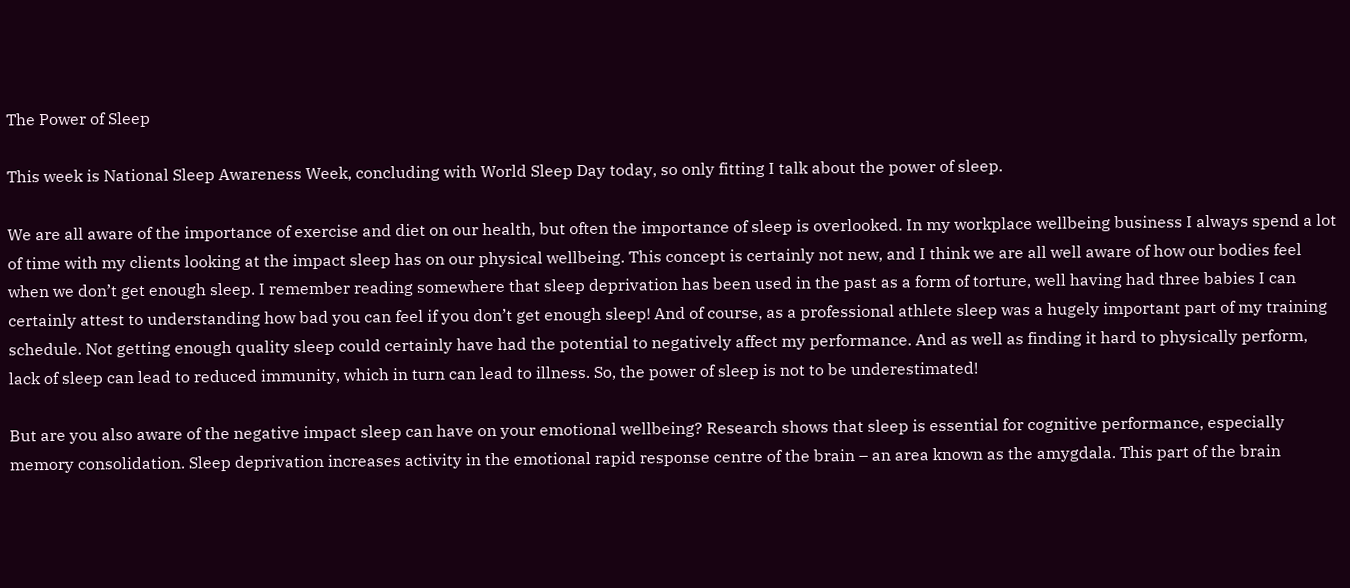The Power of Sleep

This week is National Sleep Awareness Week, concluding with World Sleep Day today, so only fitting I talk about the power of sleep.

We are all aware of the importance of exercise and diet on our health, but often the importance of sleep is overlooked. In my workplace wellbeing business I always spend a lot of time with my clients looking at the impact sleep has on our physical wellbeing. This concept is certainly not new, and I think we are all well aware of how our bodies feel when we don’t get enough sleep. I remember reading somewhere that sleep deprivation has been used in the past as a form of torture, well having had three babies I can certainly attest to understanding how bad you can feel if you don’t get enough sleep! And of course, as a professional athlete sleep was a hugely important part of my training schedule. Not getting enough quality sleep could certainly have had the potential to negatively affect my performance. And as well as finding it hard to physically perform, lack of sleep can lead to reduced immunity, which in turn can lead to illness. So, the power of sleep is not to be underestimated!

But are you also aware of the negative impact sleep can have on your emotional wellbeing? Research shows that sleep is essential for cognitive performance, especially memory consolidation. Sleep deprivation increases activity in the emotional rapid response centre of the brain – an area known as the amygdala. This part of the brain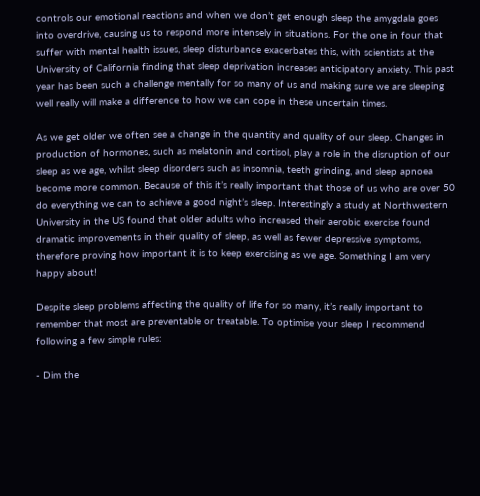controls our emotional reactions and when we don’t get enough sleep the amygdala goes into overdrive, causing us to respond more intensely in situations. For the one in four that suffer with mental health issues, sleep disturbance exacerbates this, with scientists at the University of California finding that sleep deprivation increases anticipatory anxiety. This past year has been such a challenge mentally for so many of us and making sure we are sleeping well really will make a difference to how we can cope in these uncertain times.

As we get older we often see a change in the quantity and quality of our sleep. Changes in production of hormones, such as melatonin and cortisol, play a role in the disruption of our sleep as we age, whilst sleep disorders such as insomnia, teeth grinding, and sleep apnoea become more common. Because of this it’s really important that those of us who are over 50 do everything we can to achieve a good night’s sleep. Interestingly a study at Northwestern University in the US found that older adults who increased their aerobic exercise found dramatic improvements in their quality of sleep, as well as fewer depressive symptoms, therefore proving how important it is to keep exercising as we age. Something I am very happy about!

Despite sleep problems affecting the quality of life for so many, it’s really important to remember that most are preventable or treatable. To optimise your sleep I recommend following a few simple rules:

- Dim the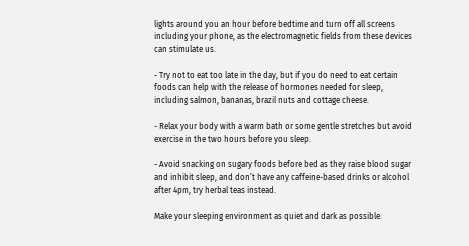lights around you an hour before bedtime and turn off all screens including your phone, as the electromagnetic fields from these devices can stimulate us.

- Try not to eat too late in the day, but if you do need to eat certain foods can help with the release of hormones needed for sleep, including salmon, bananas, brazil nuts and cottage cheese.

- Relax your body with a warm bath or some gentle stretches but avoid exercise in the two hours before you sleep.

- Avoid snacking on sugary foods before bed as they raise blood sugar and inhibit sleep, and don’t have any caffeine-based drinks or alcohol after 4pm, try herbal teas instead.

Make your sleeping environment as quiet and dark as possible.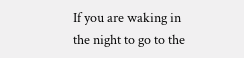If you are waking in the night to go to the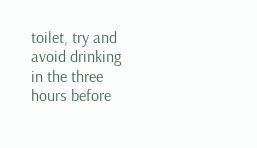toilet, try and avoid drinking in the three hours before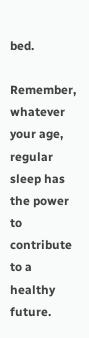bed.

Remember, whatever your age, regular sleep has the power to contribute to a healthy future.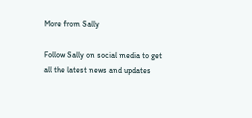More from Sally

Follow Sally on social media to get all the latest news and updates